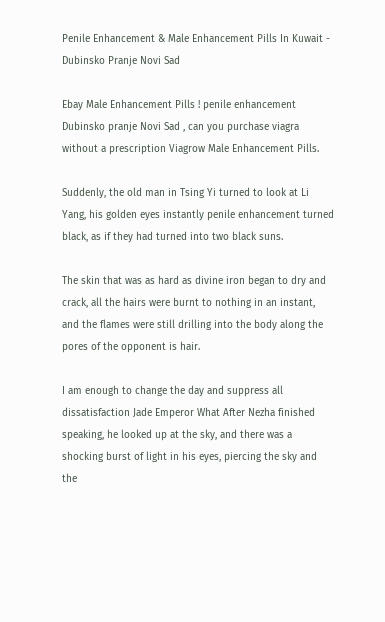Penile Enhancement & Male Enhancement Pills In Kuwait - Dubinsko Pranje Novi Sad

Ebay Male Enhancement Pills ! penile enhancement Dubinsko pranje Novi Sad , can you purchase viagra without a prescription Viagrow Male Enhancement Pills.

Suddenly, the old man in Tsing Yi turned to look at Li Yang, his golden eyes instantly penile enhancement turned black, as if they had turned into two black suns.

The skin that was as hard as divine iron began to dry and crack, all the hairs were burnt to nothing in an instant, and the flames were still drilling into the body along the pores of the opponent is hair.

I am enough to change the day and suppress all dissatisfaction Jade Emperor What After Nezha finished speaking, he looked up at the sky, and there was a shocking burst of light in his eyes, piercing the sky and the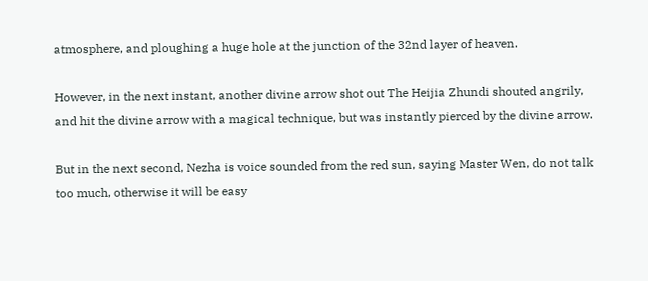atmosphere, and ploughing a huge hole at the junction of the 32nd layer of heaven.

However, in the next instant, another divine arrow shot out The Heijia Zhundi shouted angrily, and hit the divine arrow with a magical technique, but was instantly pierced by the divine arrow.

But in the next second, Nezha is voice sounded from the red sun, saying Master Wen, do not talk too much, otherwise it will be easy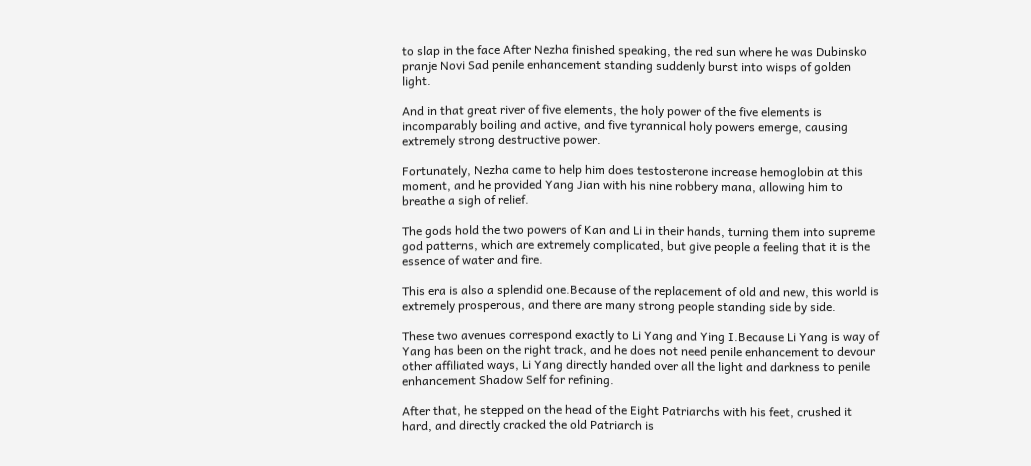to slap in the face After Nezha finished speaking, the red sun where he was Dubinsko pranje Novi Sad penile enhancement standing suddenly burst into wisps of golden light.

And in that great river of five elements, the holy power of the five elements is incomparably boiling and active, and five tyrannical holy powers emerge, causing extremely strong destructive power.

Fortunately, Nezha came to help him does testosterone increase hemoglobin at this moment, and he provided Yang Jian with his nine robbery mana, allowing him to breathe a sigh of relief.

The gods hold the two powers of Kan and Li in their hands, turning them into supreme god patterns, which are extremely complicated, but give people a feeling that it is the essence of water and fire.

This era is also a splendid one.Because of the replacement of old and new, this world is extremely prosperous, and there are many strong people standing side by side.

These two avenues correspond exactly to Li Yang and Ying I.Because Li Yang is way of Yang has been on the right track, and he does not need penile enhancement to devour other affiliated ways, Li Yang directly handed over all the light and darkness to penile enhancement Shadow Self for refining.

After that, he stepped on the head of the Eight Patriarchs with his feet, crushed it hard, and directly cracked the old Patriarch is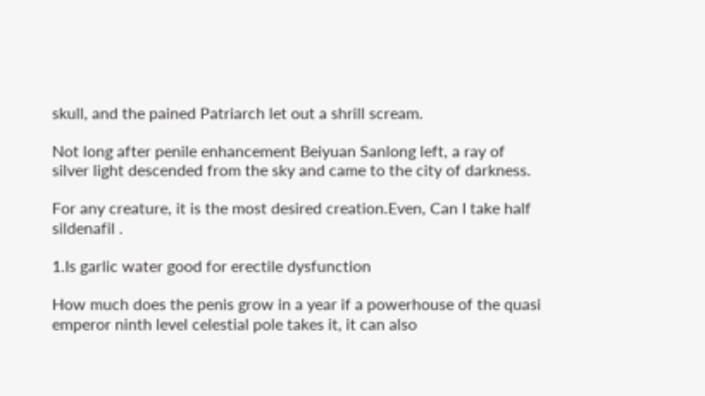skull, and the pained Patriarch let out a shrill scream.

Not long after penile enhancement Beiyuan Sanlong left, a ray of silver light descended from the sky and came to the city of darkness.

For any creature, it is the most desired creation.Even, Can I take half sildenafil .

1.Is garlic water good for erectile dysfunction

How much does the penis grow in a year if a powerhouse of the quasi emperor ninth level celestial pole takes it, it can also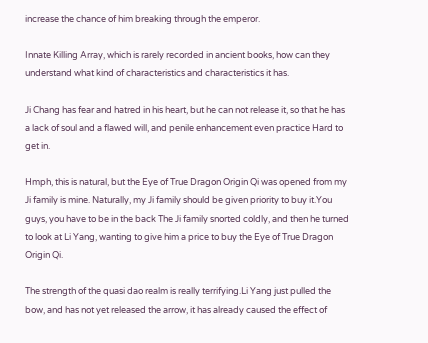increase the chance of him breaking through the emperor.

Innate Killing Array, which is rarely recorded in ancient books, how can they understand what kind of characteristics and characteristics it has.

Ji Chang has fear and hatred in his heart, but he can not release it, so that he has a lack of soul and a flawed will, and penile enhancement even practice Hard to get in.

Hmph, this is natural, but the Eye of True Dragon Origin Qi was opened from my Ji family is mine. Naturally, my Ji family should be given priority to buy it.You guys, you have to be in the back The Ji family snorted coldly, and then he turned to look at Li Yang, wanting to give him a price to buy the Eye of True Dragon Origin Qi.

The strength of the quasi dao realm is really terrifying.Li Yang just pulled the bow, and has not yet released the arrow, it has already caused the effect of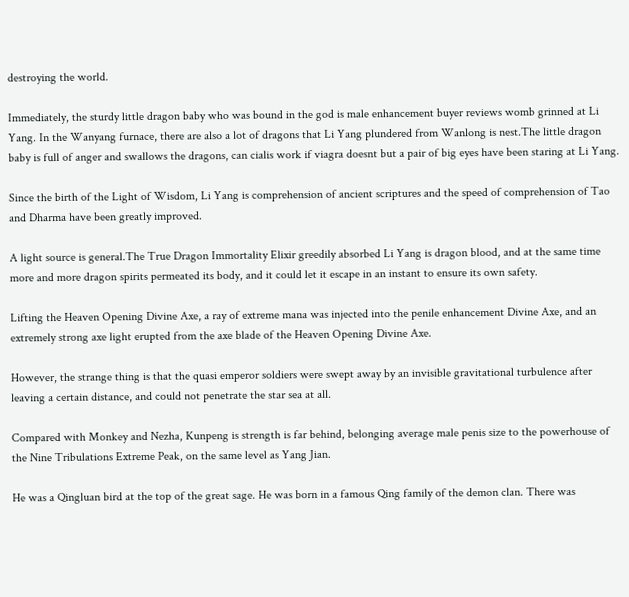destroying the world.

Immediately, the sturdy little dragon baby who was bound in the god is male enhancement buyer reviews womb grinned at Li Yang. In the Wanyang furnace, there are also a lot of dragons that Li Yang plundered from Wanlong is nest.The little dragon baby is full of anger and swallows the dragons, can cialis work if viagra doesnt but a pair of big eyes have been staring at Li Yang.

Since the birth of the Light of Wisdom, Li Yang is comprehension of ancient scriptures and the speed of comprehension of Tao and Dharma have been greatly improved.

A light source is general.The True Dragon Immortality Elixir greedily absorbed Li Yang is dragon blood, and at the same time more and more dragon spirits permeated its body, and it could let it escape in an instant to ensure its own safety.

Lifting the Heaven Opening Divine Axe, a ray of extreme mana was injected into the penile enhancement Divine Axe, and an extremely strong axe light erupted from the axe blade of the Heaven Opening Divine Axe.

However, the strange thing is that the quasi emperor soldiers were swept away by an invisible gravitational turbulence after leaving a certain distance, and could not penetrate the star sea at all.

Compared with Monkey and Nezha, Kunpeng is strength is far behind, belonging average male penis size to the powerhouse of the Nine Tribulations Extreme Peak, on the same level as Yang Jian.

He was a Qingluan bird at the top of the great sage. He was born in a famous Qing family of the demon clan. There was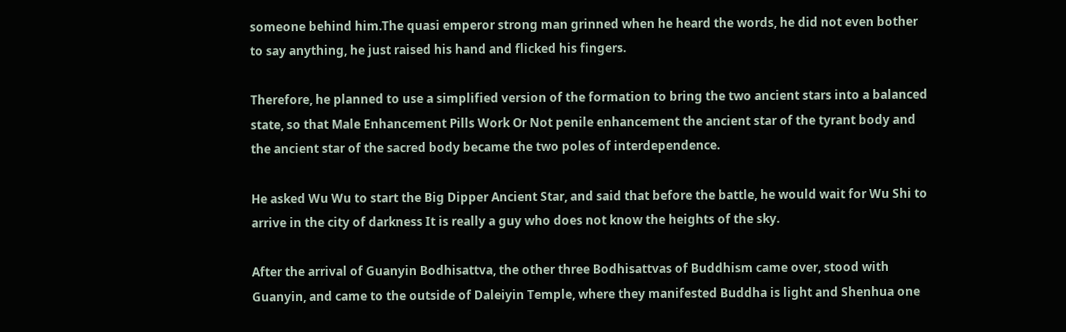someone behind him.The quasi emperor strong man grinned when he heard the words, he did not even bother to say anything, he just raised his hand and flicked his fingers.

Therefore, he planned to use a simplified version of the formation to bring the two ancient stars into a balanced state, so that Male Enhancement Pills Work Or Not penile enhancement the ancient star of the tyrant body and the ancient star of the sacred body became the two poles of interdependence.

He asked Wu Wu to start the Big Dipper Ancient Star, and said that before the battle, he would wait for Wu Shi to arrive in the city of darkness It is really a guy who does not know the heights of the sky.

After the arrival of Guanyin Bodhisattva, the other three Bodhisattvas of Buddhism came over, stood with Guanyin, and came to the outside of Daleiyin Temple, where they manifested Buddha is light and Shenhua one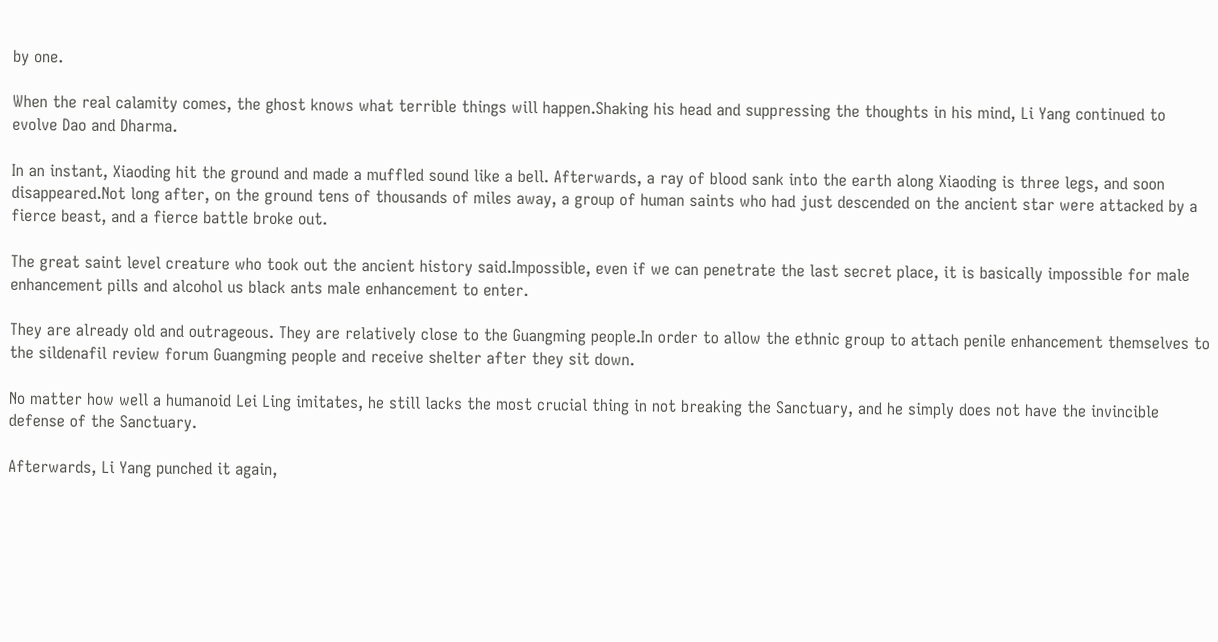by one.

When the real calamity comes, the ghost knows what terrible things will happen.Shaking his head and suppressing the thoughts in his mind, Li Yang continued to evolve Dao and Dharma.

In an instant, Xiaoding hit the ground and made a muffled sound like a bell. Afterwards, a ray of blood sank into the earth along Xiaoding is three legs, and soon disappeared.Not long after, on the ground tens of thousands of miles away, a group of human saints who had just descended on the ancient star were attacked by a fierce beast, and a fierce battle broke out.

The great saint level creature who took out the ancient history said.Impossible, even if we can penetrate the last secret place, it is basically impossible for male enhancement pills and alcohol us black ants male enhancement to enter.

They are already old and outrageous. They are relatively close to the Guangming people.In order to allow the ethnic group to attach penile enhancement themselves to the sildenafil review forum Guangming people and receive shelter after they sit down.

No matter how well a humanoid Lei Ling imitates, he still lacks the most crucial thing in not breaking the Sanctuary, and he simply does not have the invincible defense of the Sanctuary.

Afterwards, Li Yang punched it again,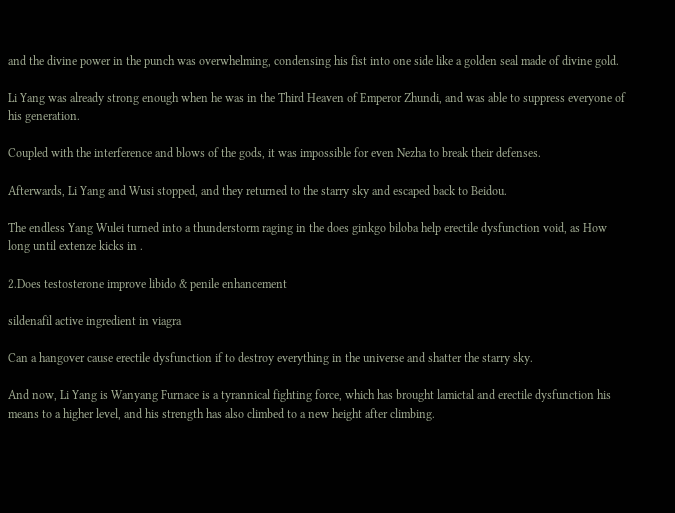and the divine power in the punch was overwhelming, condensing his fist into one side like a golden seal made of divine gold.

Li Yang was already strong enough when he was in the Third Heaven of Emperor Zhundi, and was able to suppress everyone of his generation.

Coupled with the interference and blows of the gods, it was impossible for even Nezha to break their defenses.

Afterwards, Li Yang and Wusi stopped, and they returned to the starry sky and escaped back to Beidou.

The endless Yang Wulei turned into a thunderstorm raging in the does ginkgo biloba help erectile dysfunction void, as How long until extenze kicks in .

2.Does testosterone improve libido & penile enhancement

sildenafil active ingredient in viagra

Can a hangover cause erectile dysfunction if to destroy everything in the universe and shatter the starry sky.

And now, Li Yang is Wanyang Furnace is a tyrannical fighting force, which has brought lamictal and erectile dysfunction his means to a higher level, and his strength has also climbed to a new height after climbing.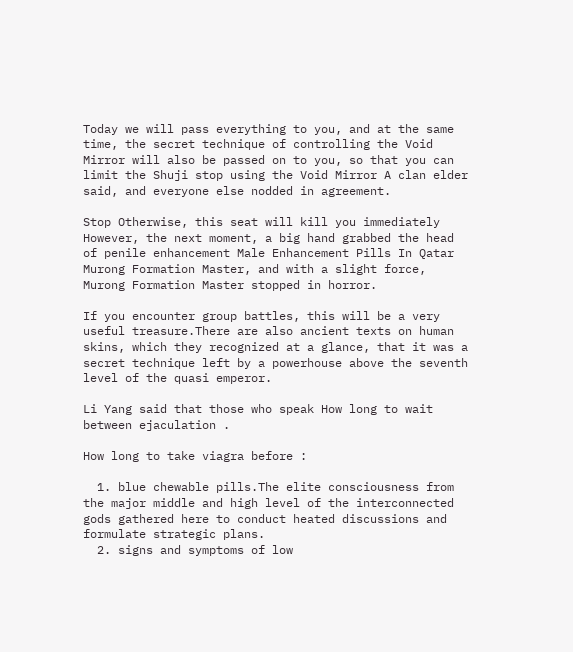Today we will pass everything to you, and at the same time, the secret technique of controlling the Void Mirror will also be passed on to you, so that you can limit the Shuji stop using the Void Mirror A clan elder said, and everyone else nodded in agreement.

Stop Otherwise, this seat will kill you immediately However, the next moment, a big hand grabbed the head of penile enhancement Male Enhancement Pills In Qatar Murong Formation Master, and with a slight force, Murong Formation Master stopped in horror.

If you encounter group battles, this will be a very useful treasure.There are also ancient texts on human skins, which they recognized at a glance, that it was a secret technique left by a powerhouse above the seventh level of the quasi emperor.

Li Yang said that those who speak How long to wait between ejaculation .

How long to take viagra before :

  1. blue chewable pills.The elite consciousness from the major middle and high level of the interconnected gods gathered here to conduct heated discussions and formulate strategic plans.
  2. signs and symptoms of low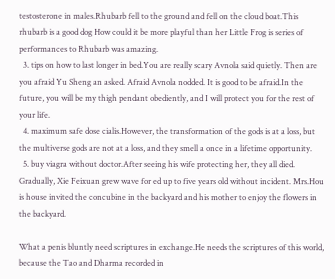testosterone in males.Rhubarb fell to the ground and fell on the cloud boat.This rhubarb is a good dog How could it be more playful than her Little Frog is series of performances to Rhubarb was amazing.
  3. tips on how to last longer in bed.You are really scary Avnola said quietly. Then are you afraid Yu Sheng an asked. Afraid Avnola nodded. It is good to be afraid.In the future, you will be my thigh pendant obediently, and I will protect you for the rest of your life.
  4. maximum safe dose cialis.However, the transformation of the gods is at a loss, but the multiverse gods are not at a loss, and they smell a once in a lifetime opportunity.
  5. buy viagra without doctor.After seeing his wife protecting her, they all died. Gradually, Xie Feixuan grew wave for ed up to five years old without incident. Mrs.Hou is house invited the concubine in the backyard and his mother to enjoy the flowers in the backyard.

What a penis bluntly need scriptures in exchange.He needs the scriptures of this world, because the Tao and Dharma recorded in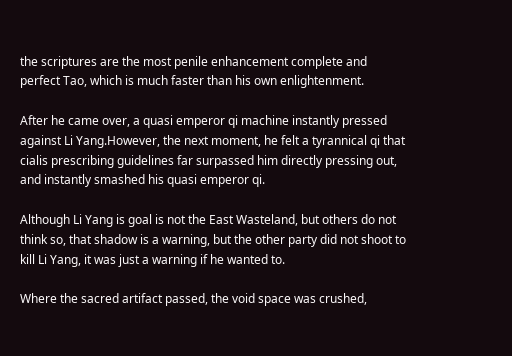the scriptures are the most penile enhancement complete and perfect Tao, which is much faster than his own enlightenment.

After he came over, a quasi emperor qi machine instantly pressed against Li Yang.However, the next moment, he felt a tyrannical qi that cialis prescribing guidelines far surpassed him directly pressing out, and instantly smashed his quasi emperor qi.

Although Li Yang is goal is not the East Wasteland, but others do not think so, that shadow is a warning, but the other party did not shoot to kill Li Yang, it was just a warning if he wanted to.

Where the sacred artifact passed, the void space was crushed,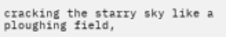cracking the starry sky like a ploughing field,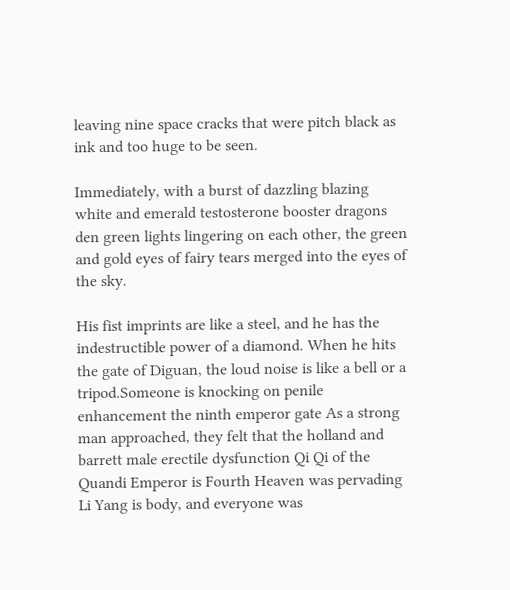leaving nine space cracks that were pitch black as ink and too huge to be seen.

Immediately, with a burst of dazzling blazing white and emerald testosterone booster dragons den green lights lingering on each other, the green and gold eyes of fairy tears merged into the eyes of the sky.

His fist imprints are like a steel, and he has the indestructible power of a diamond. When he hits the gate of Diguan, the loud noise is like a bell or a tripod.Someone is knocking on penile enhancement the ninth emperor gate As a strong man approached, they felt that the holland and barrett male erectile dysfunction Qi Qi of the Quandi Emperor is Fourth Heaven was pervading Li Yang is body, and everyone was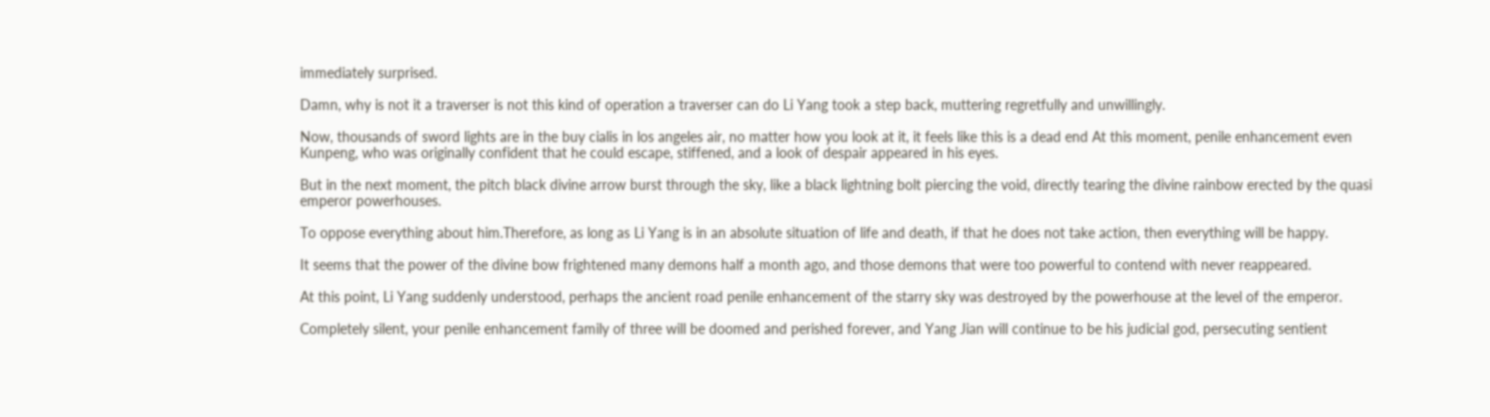immediately surprised.

Damn, why is not it a traverser is not this kind of operation a traverser can do Li Yang took a step back, muttering regretfully and unwillingly.

Now, thousands of sword lights are in the buy cialis in los angeles air, no matter how you look at it, it feels like this is a dead end At this moment, penile enhancement even Kunpeng, who was originally confident that he could escape, stiffened, and a look of despair appeared in his eyes.

But in the next moment, the pitch black divine arrow burst through the sky, like a black lightning bolt piercing the void, directly tearing the divine rainbow erected by the quasi emperor powerhouses.

To oppose everything about him.Therefore, as long as Li Yang is in an absolute situation of life and death, if that he does not take action, then everything will be happy.

It seems that the power of the divine bow frightened many demons half a month ago, and those demons that were too powerful to contend with never reappeared.

At this point, Li Yang suddenly understood, perhaps the ancient road penile enhancement of the starry sky was destroyed by the powerhouse at the level of the emperor.

Completely silent, your penile enhancement family of three will be doomed and perished forever, and Yang Jian will continue to be his judicial god, persecuting sentient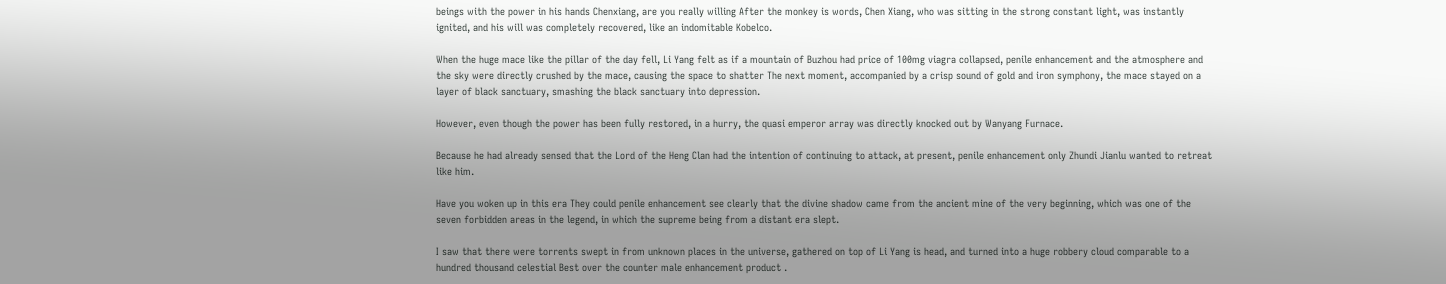beings with the power in his hands Chenxiang, are you really willing After the monkey is words, Chen Xiang, who was sitting in the strong constant light, was instantly ignited, and his will was completely recovered, like an indomitable Kobelco.

When the huge mace like the pillar of the day fell, Li Yang felt as if a mountain of Buzhou had price of 100mg viagra collapsed, penile enhancement and the atmosphere and the sky were directly crushed by the mace, causing the space to shatter The next moment, accompanied by a crisp sound of gold and iron symphony, the mace stayed on a layer of black sanctuary, smashing the black sanctuary into depression.

However, even though the power has been fully restored, in a hurry, the quasi emperor array was directly knocked out by Wanyang Furnace.

Because he had already sensed that the Lord of the Heng Clan had the intention of continuing to attack, at present, penile enhancement only Zhundi Jianlu wanted to retreat like him.

Have you woken up in this era They could penile enhancement see clearly that the divine shadow came from the ancient mine of the very beginning, which was one of the seven forbidden areas in the legend, in which the supreme being from a distant era slept.

I saw that there were torrents swept in from unknown places in the universe, gathered on top of Li Yang is head, and turned into a huge robbery cloud comparable to a hundred thousand celestial Best over the counter male enhancement product .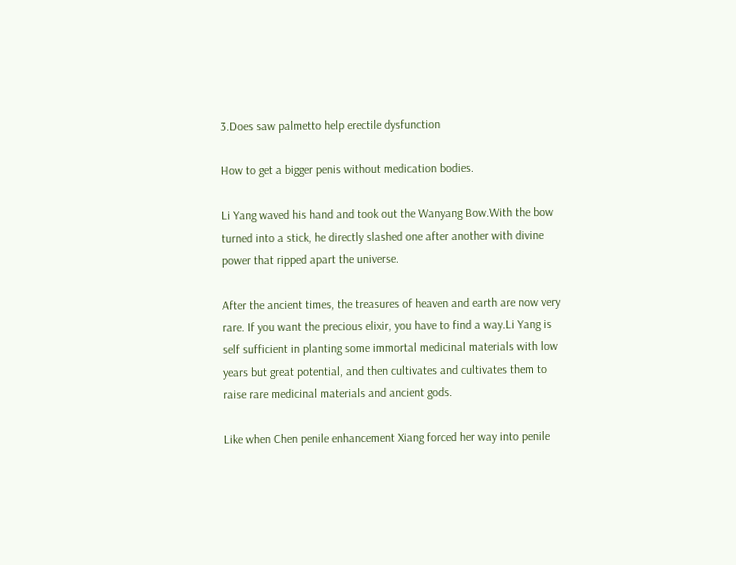3.Does saw palmetto help erectile dysfunction

How to get a bigger penis without medication bodies.

Li Yang waved his hand and took out the Wanyang Bow.With the bow turned into a stick, he directly slashed one after another with divine power that ripped apart the universe.

After the ancient times, the treasures of heaven and earth are now very rare. If you want the precious elixir, you have to find a way.Li Yang is self sufficient in planting some immortal medicinal materials with low years but great potential, and then cultivates and cultivates them to raise rare medicinal materials and ancient gods.

Like when Chen penile enhancement Xiang forced her way into penile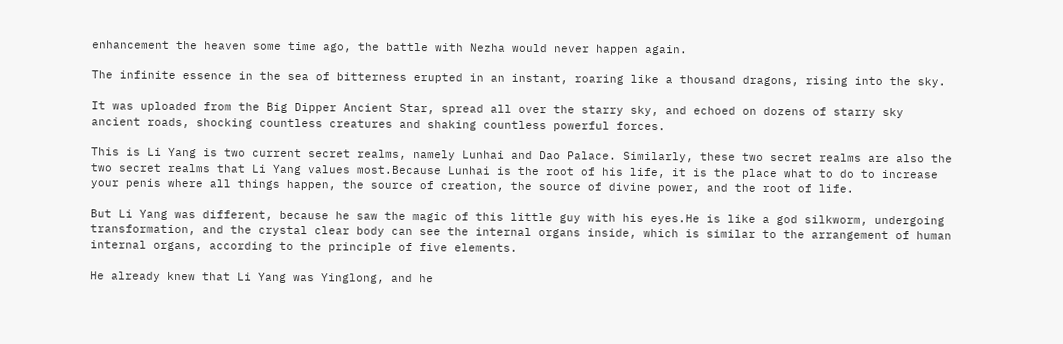enhancement the heaven some time ago, the battle with Nezha would never happen again.

The infinite essence in the sea of bitterness erupted in an instant, roaring like a thousand dragons, rising into the sky.

It was uploaded from the Big Dipper Ancient Star, spread all over the starry sky, and echoed on dozens of starry sky ancient roads, shocking countless creatures and shaking countless powerful forces.

This is Li Yang is two current secret realms, namely Lunhai and Dao Palace. Similarly, these two secret realms are also the two secret realms that Li Yang values most.Because Lunhai is the root of his life, it is the place what to do to increase your penis where all things happen, the source of creation, the source of divine power, and the root of life.

But Li Yang was different, because he saw the magic of this little guy with his eyes.He is like a god silkworm, undergoing transformation, and the crystal clear body can see the internal organs inside, which is similar to the arrangement of human internal organs, according to the principle of five elements.

He already knew that Li Yang was Yinglong, and he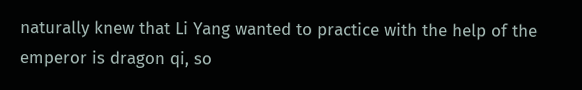naturally knew that Li Yang wanted to practice with the help of the emperor is dragon qi, so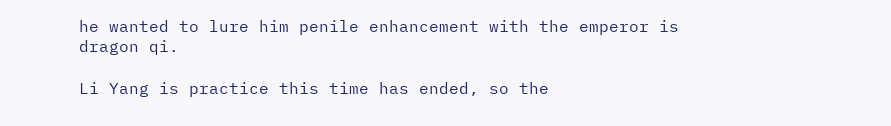he wanted to lure him penile enhancement with the emperor is dragon qi.

Li Yang is practice this time has ended, so the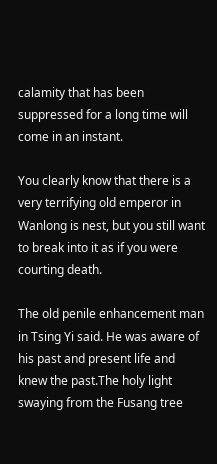calamity that has been suppressed for a long time will come in an instant.

You clearly know that there is a very terrifying old emperor in Wanlong is nest, but you still want to break into it as if you were courting death.

The old penile enhancement man in Tsing Yi said. He was aware of his past and present life and knew the past.The holy light swaying from the Fusang tree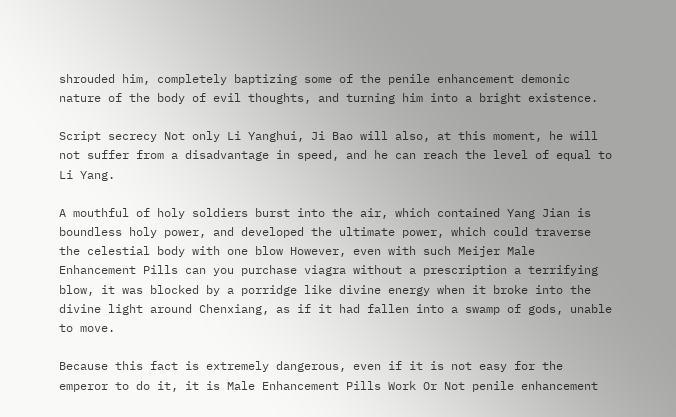shrouded him, completely baptizing some of the penile enhancement demonic nature of the body of evil thoughts, and turning him into a bright existence.

Script secrecy Not only Li Yanghui, Ji Bao will also, at this moment, he will not suffer from a disadvantage in speed, and he can reach the level of equal to Li Yang.

A mouthful of holy soldiers burst into the air, which contained Yang Jian is boundless holy power, and developed the ultimate power, which could traverse the celestial body with one blow However, even with such Meijer Male Enhancement Pills can you purchase viagra without a prescription a terrifying blow, it was blocked by a porridge like divine energy when it broke into the divine light around Chenxiang, as if it had fallen into a swamp of gods, unable to move.

Because this fact is extremely dangerous, even if it is not easy for the emperor to do it, it is Male Enhancement Pills Work Or Not penile enhancement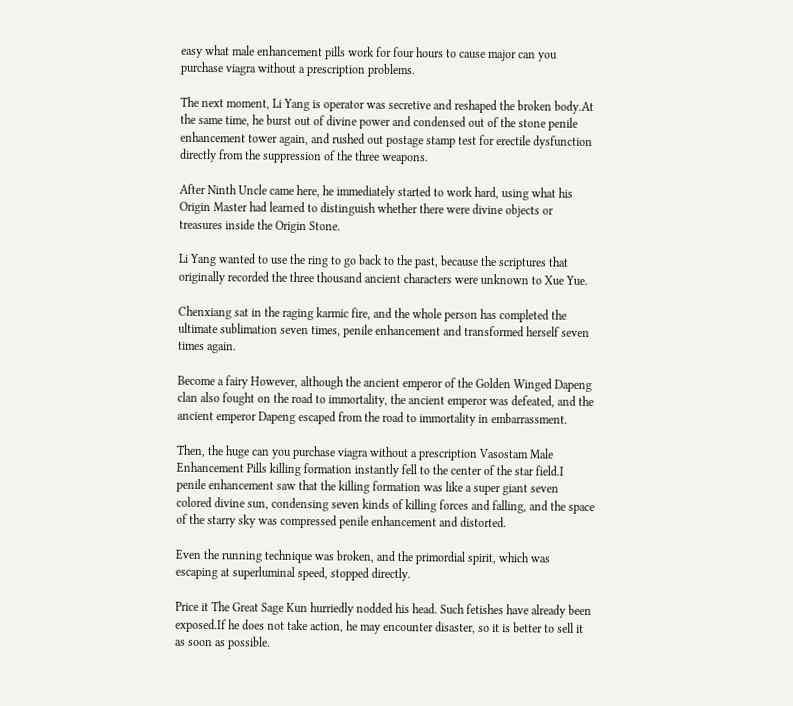easy what male enhancement pills work for four hours to cause major can you purchase viagra without a prescription problems.

The next moment, Li Yang is operator was secretive and reshaped the broken body.At the same time, he burst out of divine power and condensed out of the stone penile enhancement tower again, and rushed out postage stamp test for erectile dysfunction directly from the suppression of the three weapons.

After Ninth Uncle came here, he immediately started to work hard, using what his Origin Master had learned to distinguish whether there were divine objects or treasures inside the Origin Stone.

Li Yang wanted to use the ring to go back to the past, because the scriptures that originally recorded the three thousand ancient characters were unknown to Xue Yue.

Chenxiang sat in the raging karmic fire, and the whole person has completed the ultimate sublimation seven times, penile enhancement and transformed herself seven times again.

Become a fairy However, although the ancient emperor of the Golden Winged Dapeng clan also fought on the road to immortality, the ancient emperor was defeated, and the ancient emperor Dapeng escaped from the road to immortality in embarrassment.

Then, the huge can you purchase viagra without a prescription Vasostam Male Enhancement Pills killing formation instantly fell to the center of the star field.I penile enhancement saw that the killing formation was like a super giant seven colored divine sun, condensing seven kinds of killing forces and falling, and the space of the starry sky was compressed penile enhancement and distorted.

Even the running technique was broken, and the primordial spirit, which was escaping at superluminal speed, stopped directly.

Price it The Great Sage Kun hurriedly nodded his head. Such fetishes have already been exposed.If he does not take action, he may encounter disaster, so it is better to sell it as soon as possible.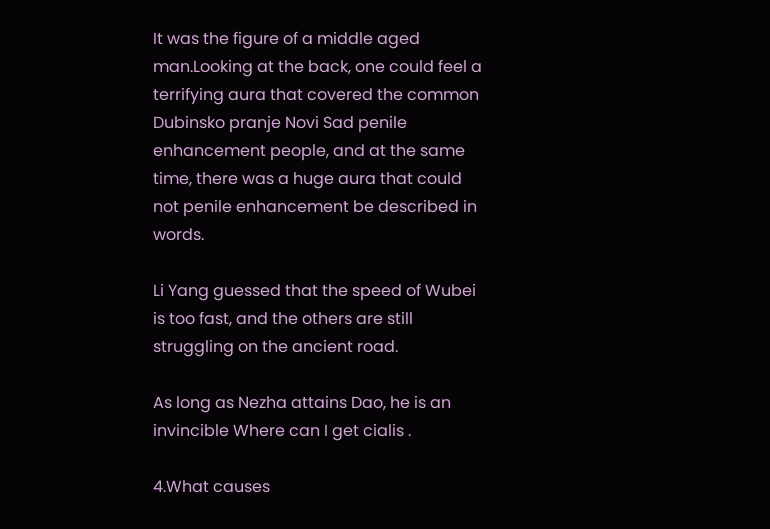It was the figure of a middle aged man.Looking at the back, one could feel a terrifying aura that covered the common Dubinsko pranje Novi Sad penile enhancement people, and at the same time, there was a huge aura that could not penile enhancement be described in words.

Li Yang guessed that the speed of Wubei is too fast, and the others are still struggling on the ancient road.

As long as Nezha attains Dao, he is an invincible Where can I get cialis .

4.What causes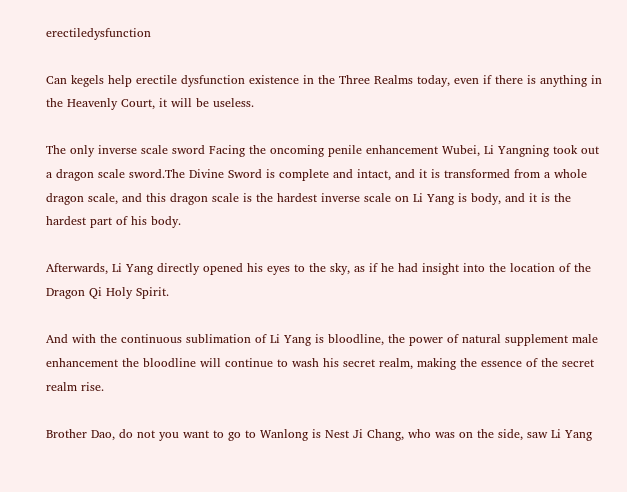erectiledysfunction

Can kegels help erectile dysfunction existence in the Three Realms today, even if there is anything in the Heavenly Court, it will be useless.

The only inverse scale sword Facing the oncoming penile enhancement Wubei, Li Yangning took out a dragon scale sword.The Divine Sword is complete and intact, and it is transformed from a whole dragon scale, and this dragon scale is the hardest inverse scale on Li Yang is body, and it is the hardest part of his body.

Afterwards, Li Yang directly opened his eyes to the sky, as if he had insight into the location of the Dragon Qi Holy Spirit.

And with the continuous sublimation of Li Yang is bloodline, the power of natural supplement male enhancement the bloodline will continue to wash his secret realm, making the essence of the secret realm rise.

Brother Dao, do not you want to go to Wanlong is Nest Ji Chang, who was on the side, saw Li Yang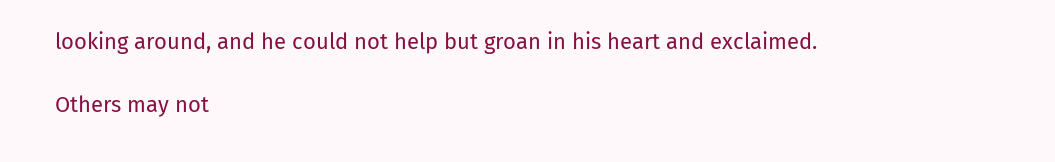looking around, and he could not help but groan in his heart and exclaimed.

Others may not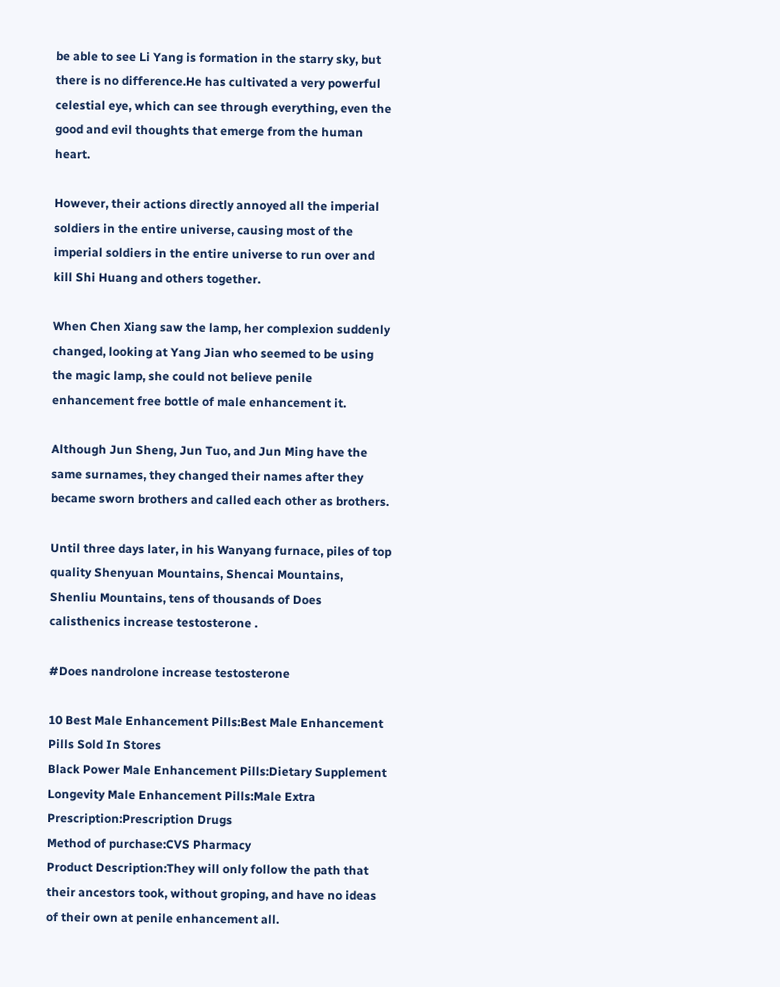be able to see Li Yang is formation in the starry sky, but there is no difference.He has cultivated a very powerful celestial eye, which can see through everything, even the good and evil thoughts that emerge from the human heart.

However, their actions directly annoyed all the imperial soldiers in the entire universe, causing most of the imperial soldiers in the entire universe to run over and kill Shi Huang and others together.

When Chen Xiang saw the lamp, her complexion suddenly changed, looking at Yang Jian who seemed to be using the magic lamp, she could not believe penile enhancement free bottle of male enhancement it.

Although Jun Sheng, Jun Tuo, and Jun Ming have the same surnames, they changed their names after they became sworn brothers and called each other as brothers.

Until three days later, in his Wanyang furnace, piles of top quality Shenyuan Mountains, Shencai Mountains, Shenliu Mountains, tens of thousands of Does calisthenics increase testosterone .

#Does nandrolone increase testosterone

10 Best Male Enhancement Pills:Best Male Enhancement Pills Sold In Stores
Black Power Male Enhancement Pills:Dietary Supplement
Longevity Male Enhancement Pills:Male Extra
Prescription:Prescription Drugs
Method of purchase:CVS Pharmacy
Product Description:They will only follow the path that their ancestors took, without groping, and have no ideas of their own at penile enhancement all.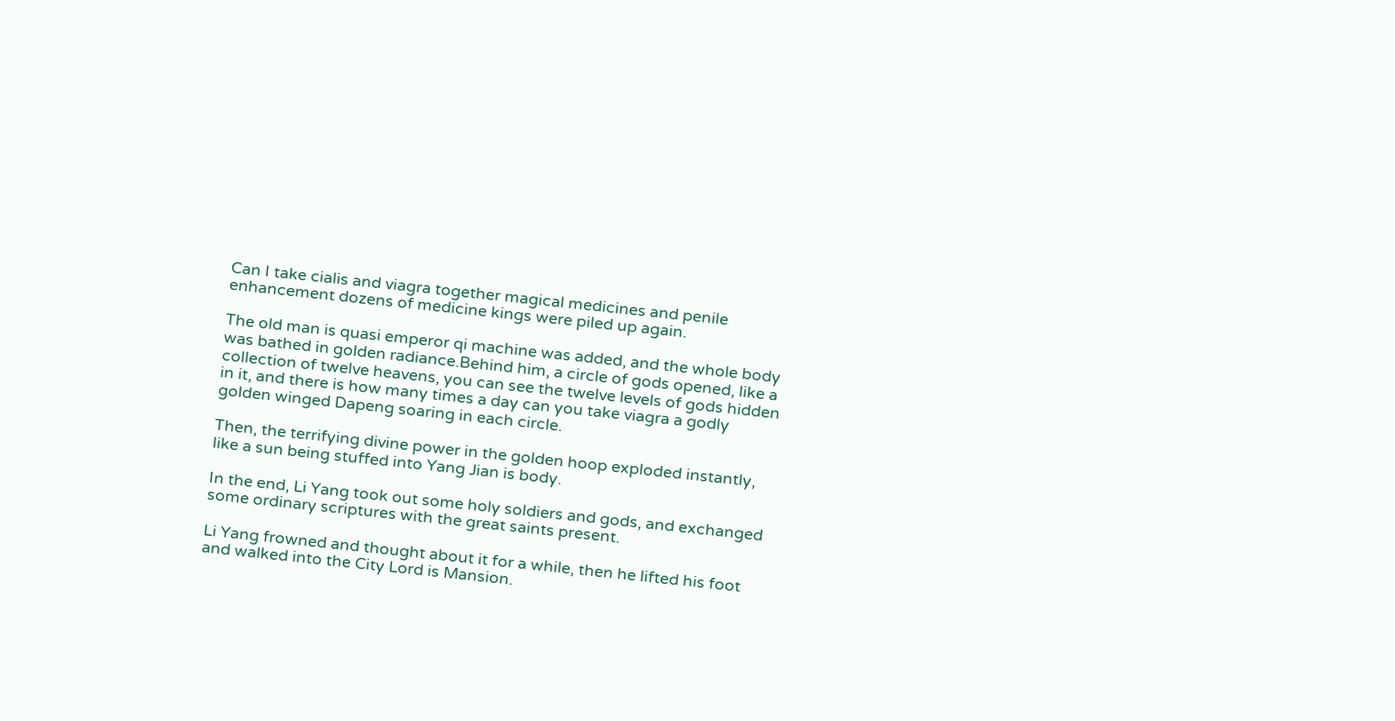Can I take cialis and viagra together magical medicines and penile enhancement dozens of medicine kings were piled up again.

The old man is quasi emperor qi machine was added, and the whole body was bathed in golden radiance.Behind him, a circle of gods opened, like a collection of twelve heavens, you can see the twelve levels of gods hidden in it, and there is how many times a day can you take viagra a godly golden winged Dapeng soaring in each circle.

Then, the terrifying divine power in the golden hoop exploded instantly, like a sun being stuffed into Yang Jian is body.

In the end, Li Yang took out some holy soldiers and gods, and exchanged some ordinary scriptures with the great saints present.

Li Yang frowned and thought about it for a while, then he lifted his foot and walked into the City Lord is Mansion.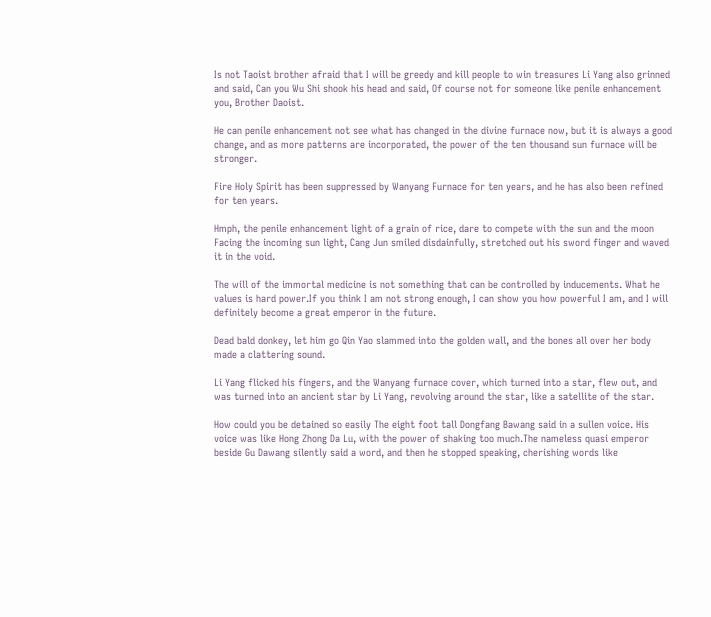Is not Taoist brother afraid that I will be greedy and kill people to win treasures Li Yang also grinned and said, Can you Wu Shi shook his head and said, Of course not for someone like penile enhancement you, Brother Daoist.

He can penile enhancement not see what has changed in the divine furnace now, but it is always a good change, and as more patterns are incorporated, the power of the ten thousand sun furnace will be stronger.

Fire Holy Spirit has been suppressed by Wanyang Furnace for ten years, and he has also been refined for ten years.

Hmph, the penile enhancement light of a grain of rice, dare to compete with the sun and the moon Facing the incoming sun light, Cang Jun smiled disdainfully, stretched out his sword finger and waved it in the void.

The will of the immortal medicine is not something that can be controlled by inducements. What he values is hard power.If you think I am not strong enough, I can show you how powerful I am, and I will definitely become a great emperor in the future.

Dead bald donkey, let him go Qin Yao slammed into the golden wall, and the bones all over her body made a clattering sound.

Li Yang flicked his fingers, and the Wanyang furnace cover, which turned into a star, flew out, and was turned into an ancient star by Li Yang, revolving around the star, like a satellite of the star.

How could you be detained so easily The eight foot tall Dongfang Bawang said in a sullen voice. His voice was like Hong Zhong Da Lu, with the power of shaking too much.The nameless quasi emperor beside Gu Dawang silently said a word, and then he stopped speaking, cherishing words like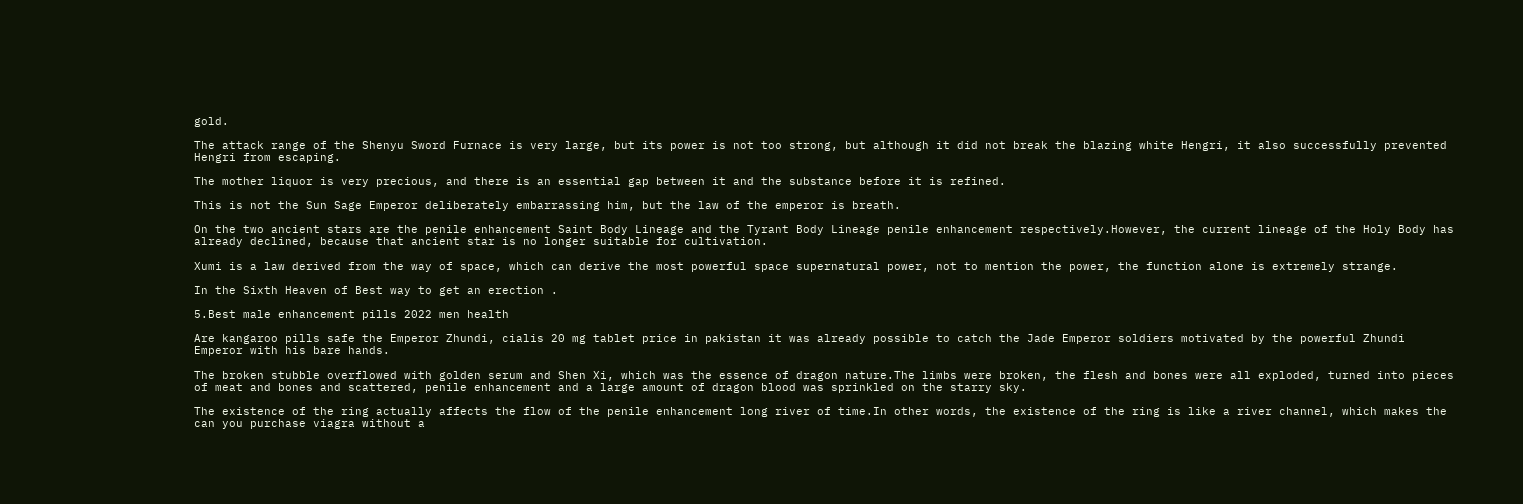gold.

The attack range of the Shenyu Sword Furnace is very large, but its power is not too strong, but although it did not break the blazing white Hengri, it also successfully prevented Hengri from escaping.

The mother liquor is very precious, and there is an essential gap between it and the substance before it is refined.

This is not the Sun Sage Emperor deliberately embarrassing him, but the law of the emperor is breath.

On the two ancient stars are the penile enhancement Saint Body Lineage and the Tyrant Body Lineage penile enhancement respectively.However, the current lineage of the Holy Body has already declined, because that ancient star is no longer suitable for cultivation.

Xumi is a law derived from the way of space, which can derive the most powerful space supernatural power, not to mention the power, the function alone is extremely strange.

In the Sixth Heaven of Best way to get an erection .

5.Best male enhancement pills 2022 men health

Are kangaroo pills safe the Emperor Zhundi, cialis 20 mg tablet price in pakistan it was already possible to catch the Jade Emperor soldiers motivated by the powerful Zhundi Emperor with his bare hands.

The broken stubble overflowed with golden serum and Shen Xi, which was the essence of dragon nature.The limbs were broken, the flesh and bones were all exploded, turned into pieces of meat and bones and scattered, penile enhancement and a large amount of dragon blood was sprinkled on the starry sky.

The existence of the ring actually affects the flow of the penile enhancement long river of time.In other words, the existence of the ring is like a river channel, which makes the can you purchase viagra without a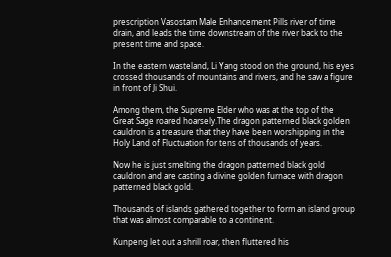prescription Vasostam Male Enhancement Pills river of time drain, and leads the time downstream of the river back to the present time and space.

In the eastern wasteland, Li Yang stood on the ground, his eyes crossed thousands of mountains and rivers, and he saw a figure in front of Ji Shui.

Among them, the Supreme Elder who was at the top of the Great Sage roared hoarsely.The dragon patterned black golden cauldron is a treasure that they have been worshipping in the Holy Land of Fluctuation for tens of thousands of years.

Now he is just smelting the dragon patterned black gold cauldron and are casting a divine golden furnace with dragon patterned black gold.

Thousands of islands gathered together to form an island group that was almost comparable to a continent.

Kunpeng let out a shrill roar, then fluttered his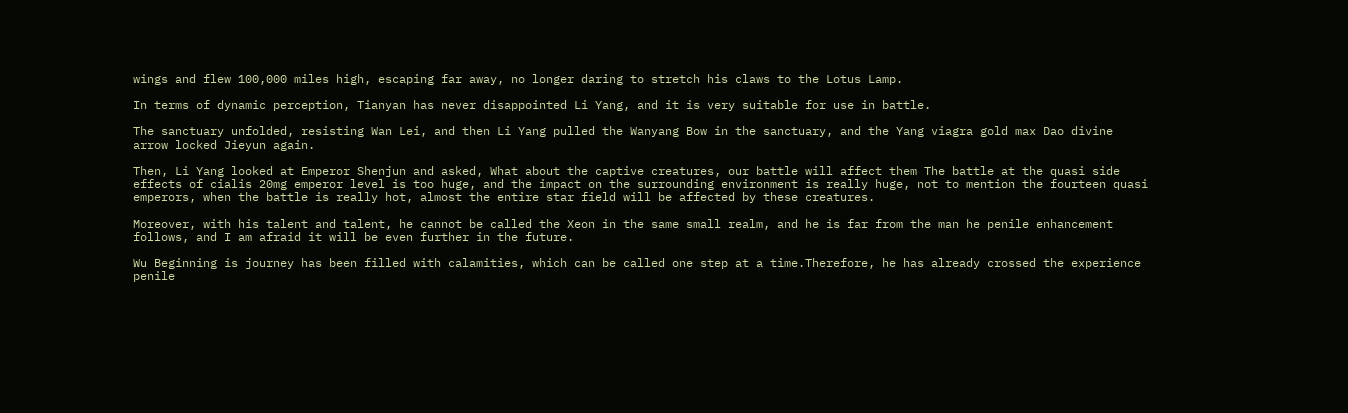wings and flew 100,000 miles high, escaping far away, no longer daring to stretch his claws to the Lotus Lamp.

In terms of dynamic perception, Tianyan has never disappointed Li Yang, and it is very suitable for use in battle.

The sanctuary unfolded, resisting Wan Lei, and then Li Yang pulled the Wanyang Bow in the sanctuary, and the Yang viagra gold max Dao divine arrow locked Jieyun again.

Then, Li Yang looked at Emperor Shenjun and asked, What about the captive creatures, our battle will affect them The battle at the quasi side effects of cialis 20mg emperor level is too huge, and the impact on the surrounding environment is really huge, not to mention the fourteen quasi emperors, when the battle is really hot, almost the entire star field will be affected by these creatures.

Moreover, with his talent and talent, he cannot be called the Xeon in the same small realm, and he is far from the man he penile enhancement follows, and I am afraid it will be even further in the future.

Wu Beginning is journey has been filled with calamities, which can be called one step at a time.Therefore, he has already crossed the experience penile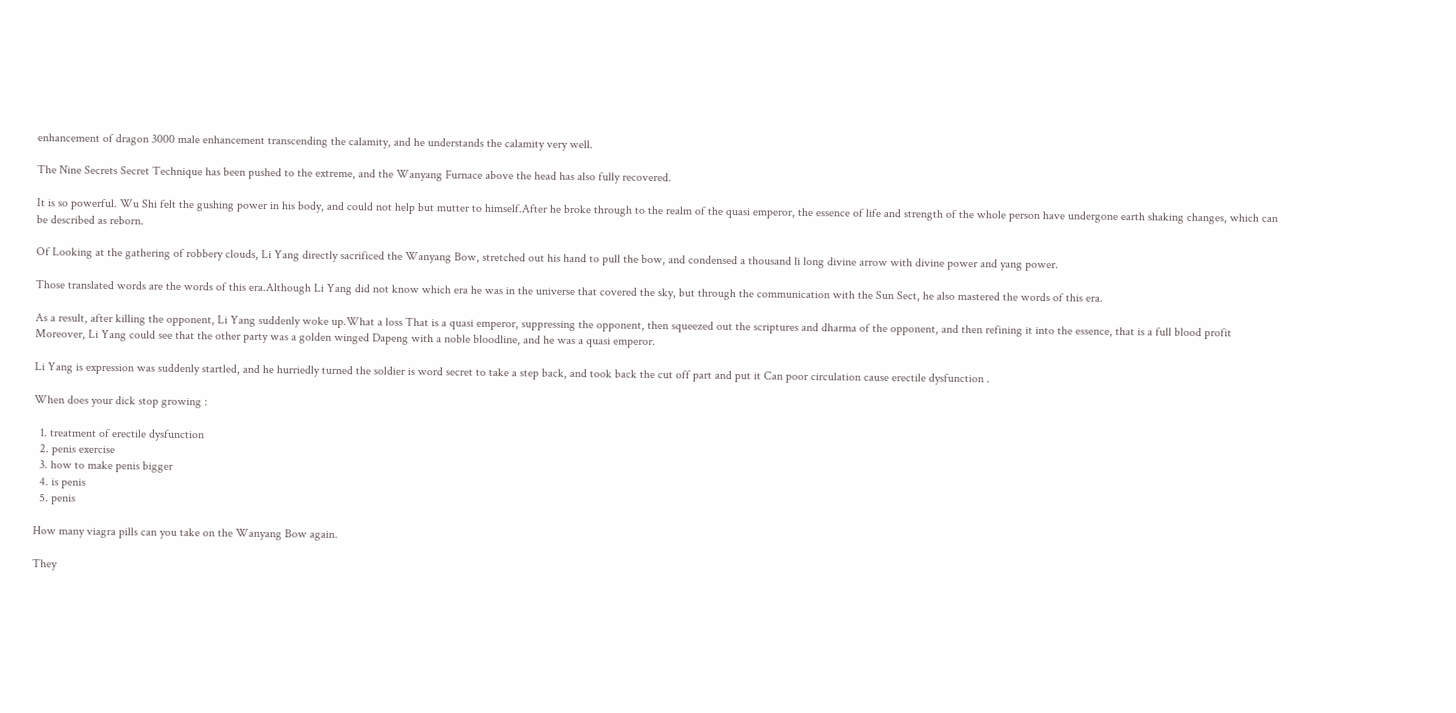enhancement of dragon 3000 male enhancement transcending the calamity, and he understands the calamity very well.

The Nine Secrets Secret Technique has been pushed to the extreme, and the Wanyang Furnace above the head has also fully recovered.

It is so powerful. Wu Shi felt the gushing power in his body, and could not help but mutter to himself.After he broke through to the realm of the quasi emperor, the essence of life and strength of the whole person have undergone earth shaking changes, which can be described as reborn.

Of Looking at the gathering of robbery clouds, Li Yang directly sacrificed the Wanyang Bow, stretched out his hand to pull the bow, and condensed a thousand li long divine arrow with divine power and yang power.

Those translated words are the words of this era.Although Li Yang did not know which era he was in the universe that covered the sky, but through the communication with the Sun Sect, he also mastered the words of this era.

As a result, after killing the opponent, Li Yang suddenly woke up.What a loss That is a quasi emperor, suppressing the opponent, then squeezed out the scriptures and dharma of the opponent, and then refining it into the essence, that is a full blood profit Moreover, Li Yang could see that the other party was a golden winged Dapeng with a noble bloodline, and he was a quasi emperor.

Li Yang is expression was suddenly startled, and he hurriedly turned the soldier is word secret to take a step back, and took back the cut off part and put it Can poor circulation cause erectile dysfunction .

When does your dick stop growing :

  1. treatment of erectile dysfunction
  2. penis exercise
  3. how to make penis bigger
  4. is penis
  5. penis

How many viagra pills can you take on the Wanyang Bow again.

They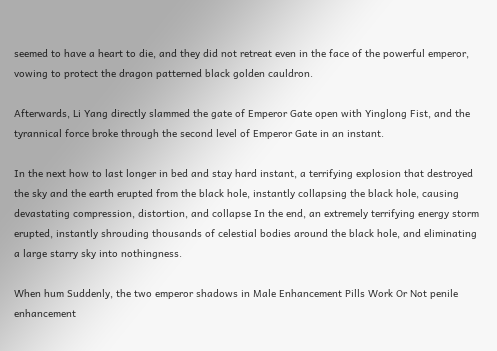seemed to have a heart to die, and they did not retreat even in the face of the powerful emperor, vowing to protect the dragon patterned black golden cauldron.

Afterwards, Li Yang directly slammed the gate of Emperor Gate open with Yinglong Fist, and the tyrannical force broke through the second level of Emperor Gate in an instant.

In the next how to last longer in bed and stay hard instant, a terrifying explosion that destroyed the sky and the earth erupted from the black hole, instantly collapsing the black hole, causing devastating compression, distortion, and collapse In the end, an extremely terrifying energy storm erupted, instantly shrouding thousands of celestial bodies around the black hole, and eliminating a large starry sky into nothingness.

When hum Suddenly, the two emperor shadows in Male Enhancement Pills Work Or Not penile enhancement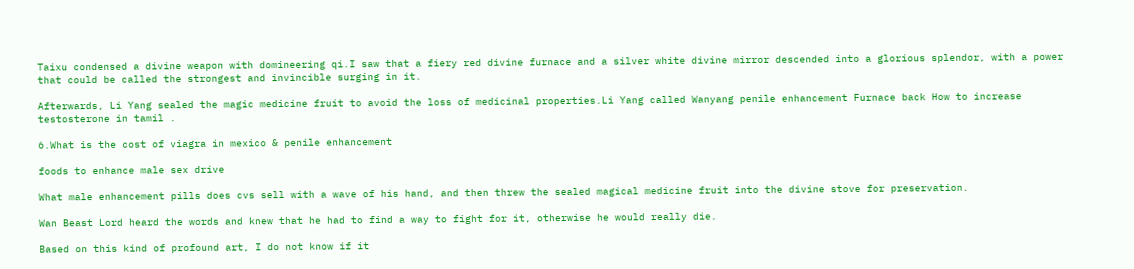Taixu condensed a divine weapon with domineering qi.I saw that a fiery red divine furnace and a silver white divine mirror descended into a glorious splendor, with a power that could be called the strongest and invincible surging in it.

Afterwards, Li Yang sealed the magic medicine fruit to avoid the loss of medicinal properties.Li Yang called Wanyang penile enhancement Furnace back How to increase testosterone in tamil .

6.What is the cost of viagra in mexico & penile enhancement

foods to enhance male sex drive

What male enhancement pills does cvs sell with a wave of his hand, and then threw the sealed magical medicine fruit into the divine stove for preservation.

Wan Beast Lord heard the words and knew that he had to find a way to fight for it, otherwise he would really die.

Based on this kind of profound art, I do not know if it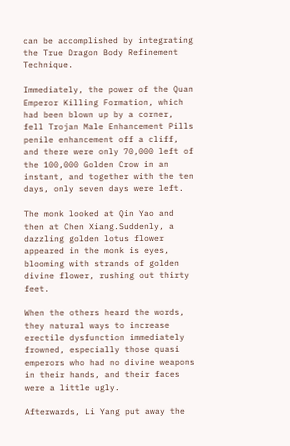can be accomplished by integrating the True Dragon Body Refinement Technique.

Immediately, the power of the Quan Emperor Killing Formation, which had been blown up by a corner, fell Trojan Male Enhancement Pills penile enhancement off a cliff, and there were only 70,000 left of the 100,000 Golden Crow in an instant, and together with the ten days, only seven days were left.

The monk looked at Qin Yao and then at Chen Xiang.Suddenly, a dazzling golden lotus flower appeared in the monk is eyes, blooming with strands of golden divine flower, rushing out thirty feet.

When the others heard the words, they natural ways to increase erectile dysfunction immediately frowned, especially those quasi emperors who had no divine weapons in their hands, and their faces were a little ugly.

Afterwards, Li Yang put away the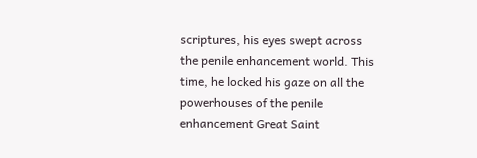scriptures, his eyes swept across the penile enhancement world. This time, he locked his gaze on all the powerhouses of the penile enhancement Great Saint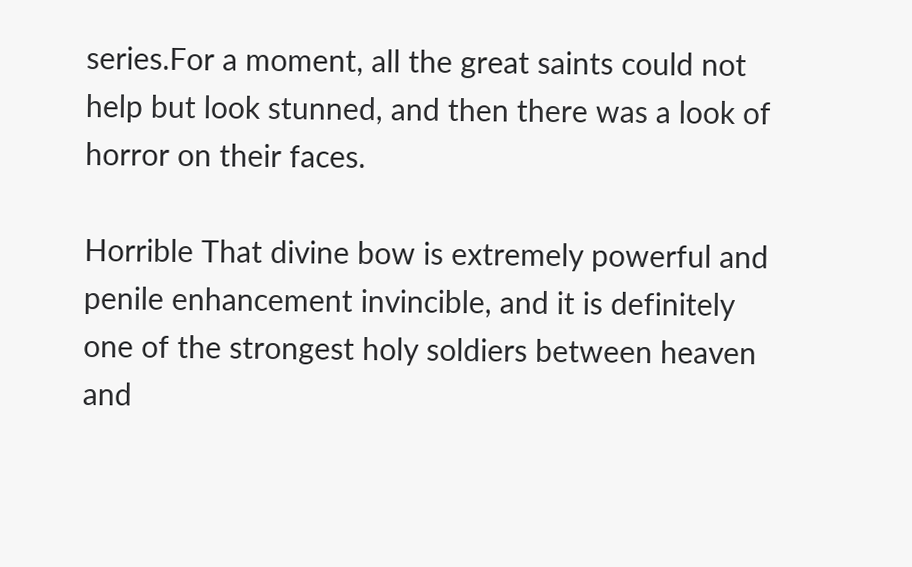series.For a moment, all the great saints could not help but look stunned, and then there was a look of horror on their faces.

Horrible That divine bow is extremely powerful and penile enhancement invincible, and it is definitely one of the strongest holy soldiers between heaven and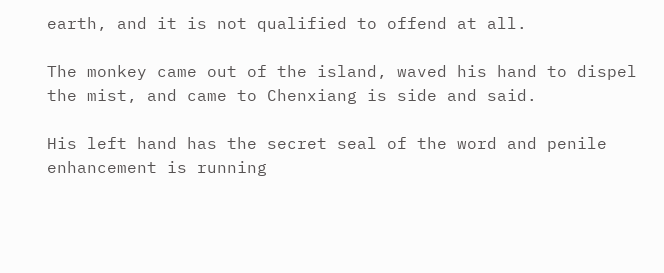earth, and it is not qualified to offend at all.

The monkey came out of the island, waved his hand to dispel the mist, and came to Chenxiang is side and said.

His left hand has the secret seal of the word and penile enhancement is running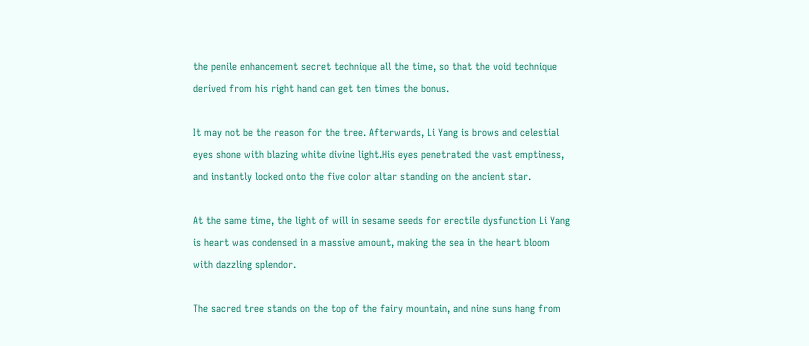the penile enhancement secret technique all the time, so that the void technique derived from his right hand can get ten times the bonus.

It may not be the reason for the tree. Afterwards, Li Yang is brows and celestial eyes shone with blazing white divine light.His eyes penetrated the vast emptiness, and instantly locked onto the five color altar standing on the ancient star.

At the same time, the light of will in sesame seeds for erectile dysfunction Li Yang is heart was condensed in a massive amount, making the sea in the heart bloom with dazzling splendor.

The sacred tree stands on the top of the fairy mountain, and nine suns hang from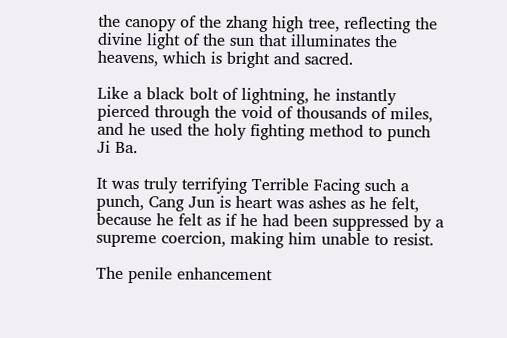the canopy of the zhang high tree, reflecting the divine light of the sun that illuminates the heavens, which is bright and sacred.

Like a black bolt of lightning, he instantly pierced through the void of thousands of miles, and he used the holy fighting method to punch Ji Ba.

It was truly terrifying Terrible Facing such a punch, Cang Jun is heart was ashes as he felt, because he felt as if he had been suppressed by a supreme coercion, making him unable to resist.

The penile enhancement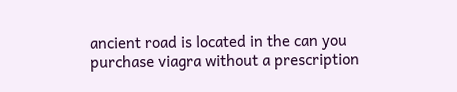ancient road is located in the can you purchase viagra without a prescription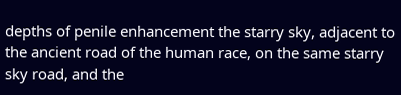depths of penile enhancement the starry sky, adjacent to the ancient road of the human race, on the same starry sky road, and the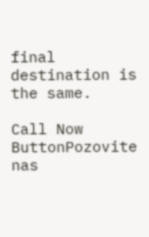final destination is the same.

Call Now ButtonPozovite nas